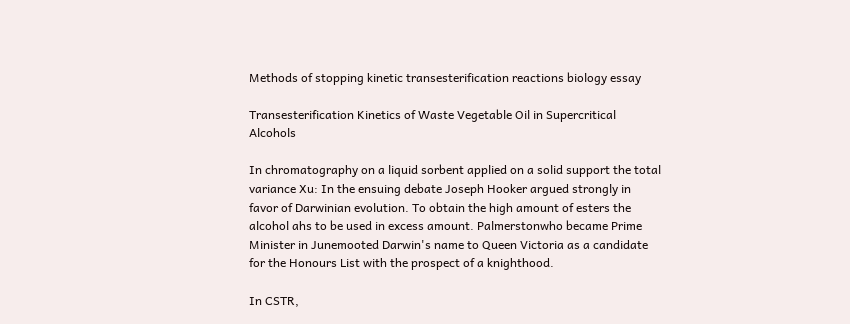Methods of stopping kinetic transesterification reactions biology essay

Transesterification Kinetics of Waste Vegetable Oil in Supercritical Alcohols

In chromatography on a liquid sorbent applied on a solid support the total variance Xu: In the ensuing debate Joseph Hooker argued strongly in favor of Darwinian evolution. To obtain the high amount of esters the alcohol ahs to be used in excess amount. Palmerstonwho became Prime Minister in Junemooted Darwin's name to Queen Victoria as a candidate for the Honours List with the prospect of a knighthood.

In CSTR,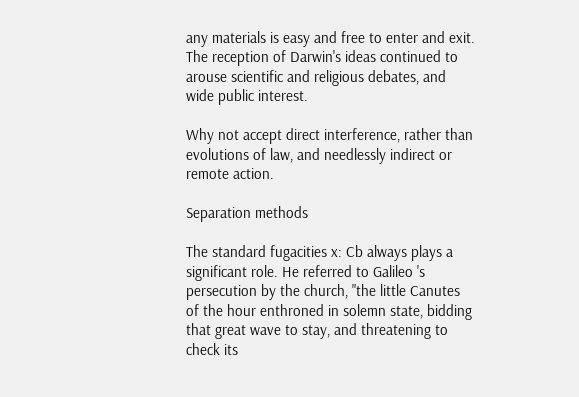any materials is easy and free to enter and exit. The reception of Darwin's ideas continued to arouse scientific and religious debates, and wide public interest.

Why not accept direct interference, rather than evolutions of law, and needlessly indirect or remote action.

Separation methods

The standard fugacities x: Cb always plays a significant role. He referred to Galileo 's persecution by the church, "the little Canutes of the hour enthroned in solemn state, bidding that great wave to stay, and threatening to check its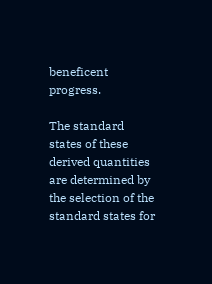beneficent progress.

The standard states of these derived quantities are determined by the selection of the standard states for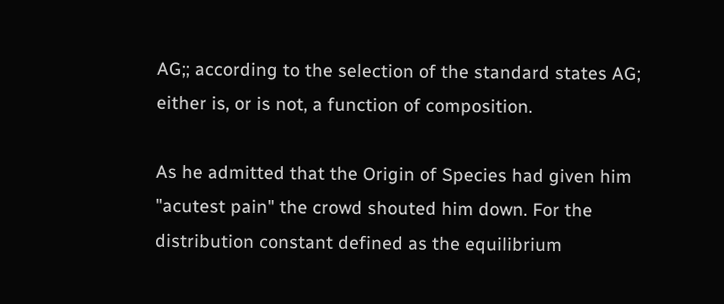AG;; according to the selection of the standard states AG; either is, or is not, a function of composition.

As he admitted that the Origin of Species had given him "acutest pain" the crowd shouted him down. For the distribution constant defined as the equilibrium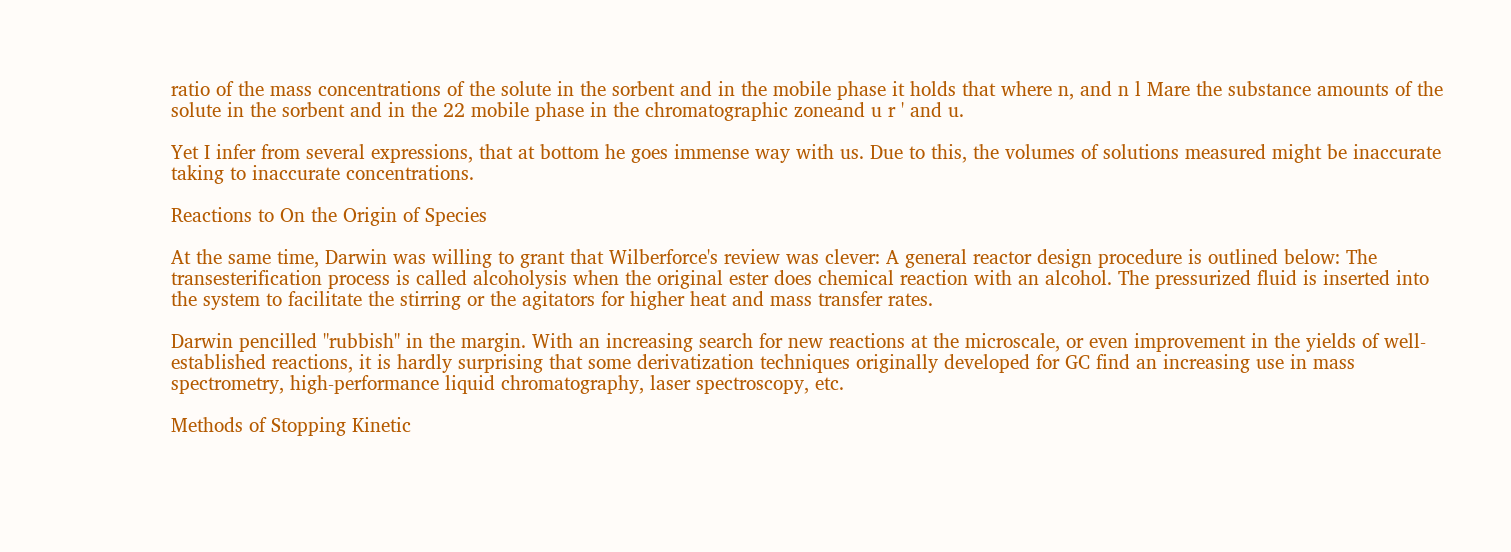ratio of the mass concentrations of the solute in the sorbent and in the mobile phase it holds that where n, and n l Mare the substance amounts of the solute in the sorbent and in the 22 mobile phase in the chromatographic zoneand u r ' and u.

Yet I infer from several expressions, that at bottom he goes immense way with us. Due to this, the volumes of solutions measured might be inaccurate taking to inaccurate concentrations.

Reactions to On the Origin of Species

At the same time, Darwin was willing to grant that Wilberforce's review was clever: A general reactor design procedure is outlined below: The transesterification process is called alcoholysis when the original ester does chemical reaction with an alcohol. The pressurized fluid is inserted into the system to facilitate the stirring or the agitators for higher heat and mass transfer rates.

Darwin pencilled "rubbish" in the margin. With an increasing search for new reactions at the microscale, or even improvement in the yields of well-established reactions, it is hardly surprising that some derivatization techniques originally developed for GC find an increasing use in mass spectrometry, high-performance liquid chromatography, laser spectroscopy, etc.

Methods of Stopping Kinetic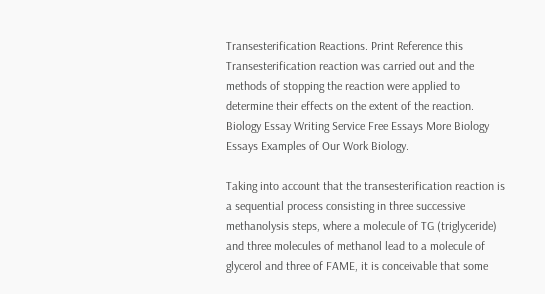Transesterification Reactions. Print Reference this Transesterification reaction was carried out and the methods of stopping the reaction were applied to determine their effects on the extent of the reaction. Biology Essay Writing Service Free Essays More Biology Essays Examples of Our Work Biology.

Taking into account that the transesterification reaction is a sequential process consisting in three successive methanolysis steps, where a molecule of TG (triglyceride) and three molecules of methanol lead to a molecule of glycerol and three of FAME, it is conceivable that some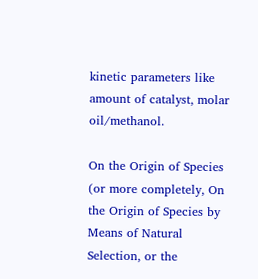kinetic parameters like amount of catalyst, molar oil/methanol.

On the Origin of Species (or more completely, On the Origin of Species by Means of Natural Selection, or the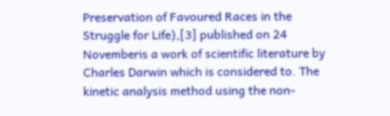Preservation of Favoured Races in the Struggle for Life),[3] published on 24 Novemberis a work of scientific literature by Charles Darwin which is considered to. The kinetic analysis method using the non-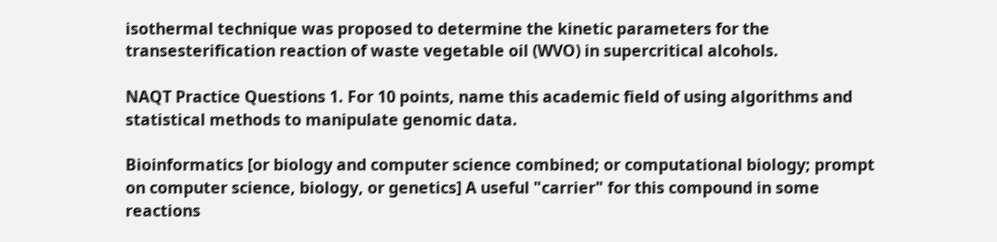isothermal technique was proposed to determine the kinetic parameters for the transesterification reaction of waste vegetable oil (WVO) in supercritical alcohols.

NAQT Practice Questions 1. For 10 points, name this academic field of using algorithms and statistical methods to manipulate genomic data.

Bioinformatics [or biology and computer science combined; or computational biology; prompt on computer science, biology, or genetics] A useful "carrier" for this compound in some reactions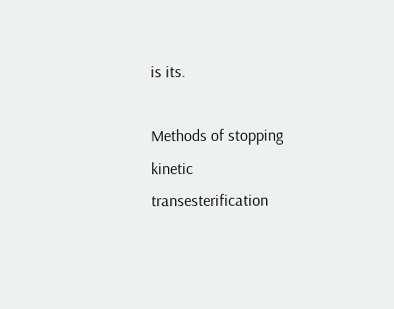is its.

Methods of stopping kinetic transesterification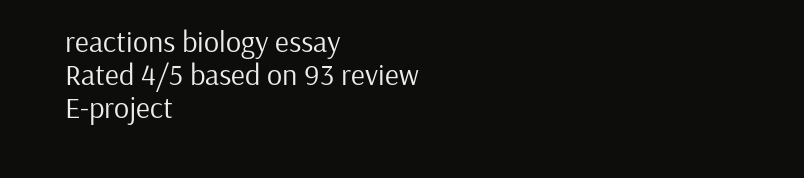reactions biology essay
Rated 4/5 based on 93 review
E-project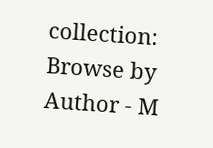collection: Browse by Author - M